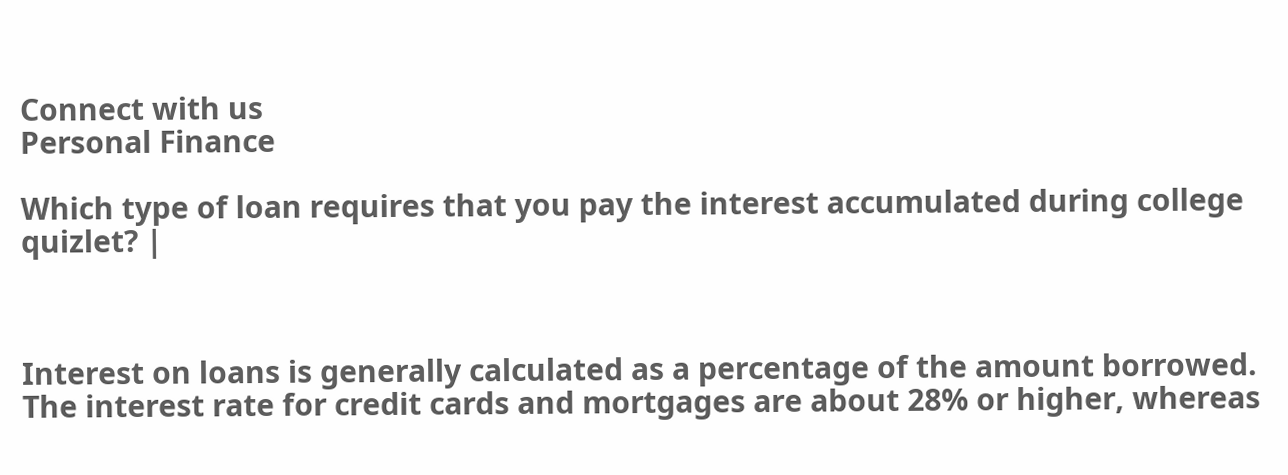Connect with us
Personal Finance

Which type of loan requires that you pay the interest accumulated during college quizlet? |



Interest on loans is generally calculated as a percentage of the amount borrowed. The interest rate for credit cards and mortgages are about 28% or higher, whereas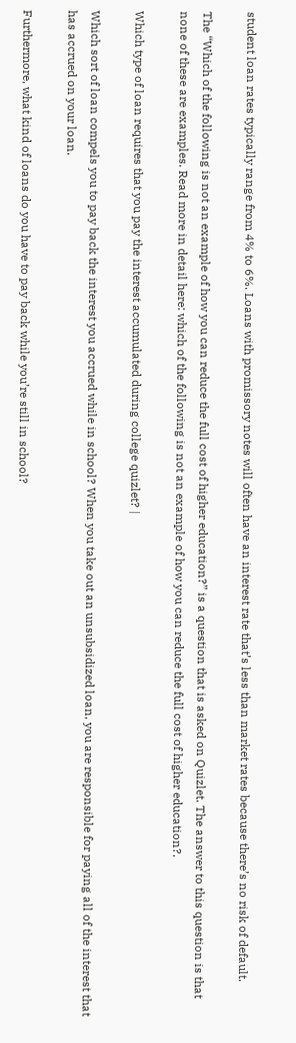student loan rates typically range from 4% to 6%. Loans with promissory notes will often have an interest rate that’s less than market rates because there’s no risk of default.

The “Which of the following is not an example of how you can reduce the full cost of higher education?” is a question that is asked on Quizlet. The answer to this question is that none of these are examples. Read more in detail here: which of the following is not an example of how you can reduce the full cost of higher education?.

Which type of loan requires that you pay the interest accumulated during college quizlet? |

Which sort of loan compels you to pay back the interest you accrued while in school? When you take out an unsubsidized loan, you are responsible for paying all of the interest that has accrued on your loan.

Furthermore, what kind of loans do you have to pay back while you’re still in school?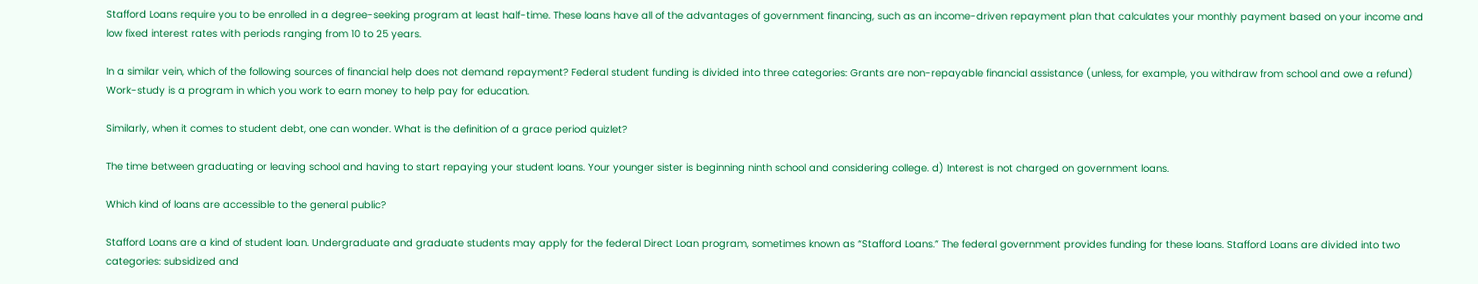Stafford Loans require you to be enrolled in a degree-seeking program at least half-time. These loans have all of the advantages of government financing, such as an income-driven repayment plan that calculates your monthly payment based on your income and low fixed interest rates with periods ranging from 10 to 25 years.

In a similar vein, which of the following sources of financial help does not demand repayment? Federal student funding is divided into three categories: Grants are non-repayable financial assistance (unless, for example, you withdraw from school and owe a refund) Work-study is a program in which you work to earn money to help pay for education.

Similarly, when it comes to student debt, one can wonder. What is the definition of a grace period quizlet?

The time between graduating or leaving school and having to start repaying your student loans. Your younger sister is beginning ninth school and considering college. d) Interest is not charged on government loans.

Which kind of loans are accessible to the general public?

Stafford Loans are a kind of student loan. Undergraduate and graduate students may apply for the federal Direct Loan program, sometimes known as “Stafford Loans.” The federal government provides funding for these loans. Stafford Loans are divided into two categories: subsidized and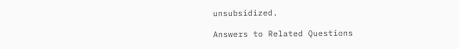unsubsidized.

Answers to Related Questions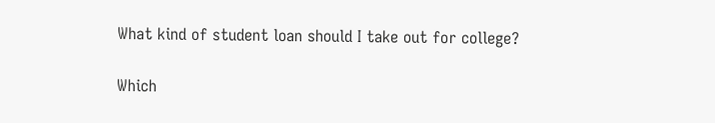What kind of student loan should I take out for college?

Which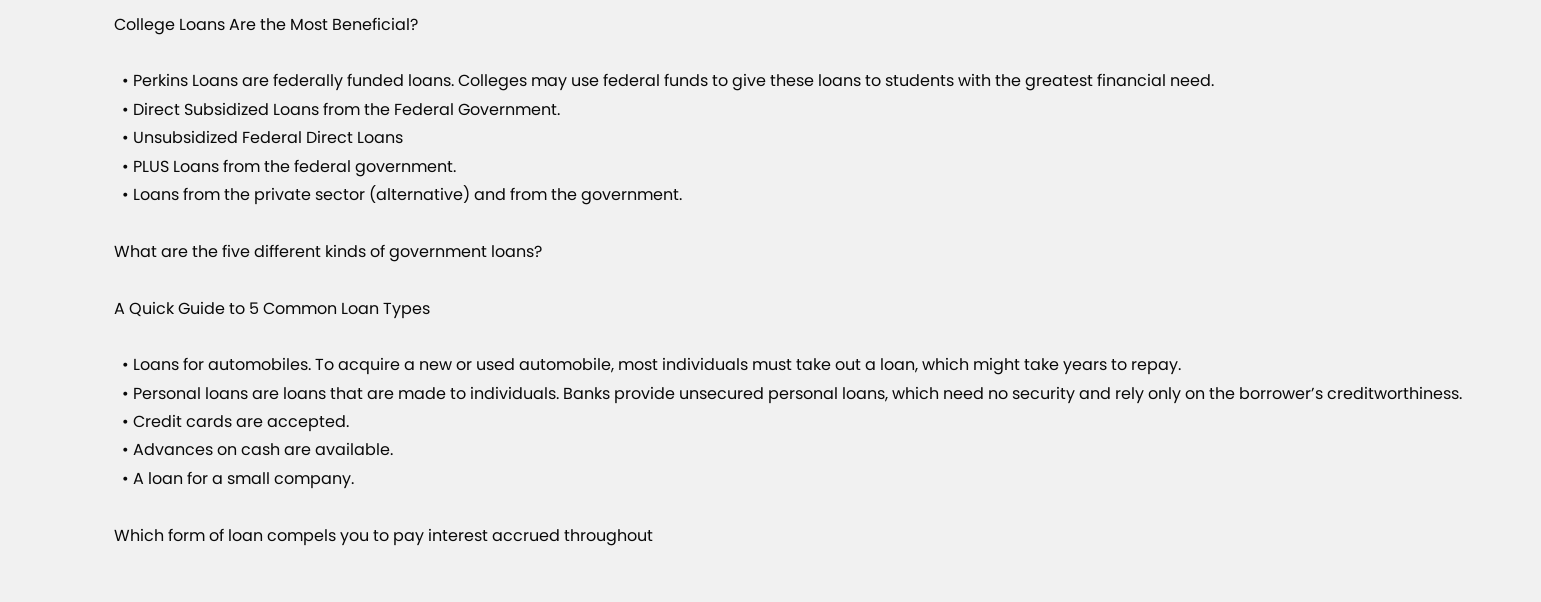College Loans Are the Most Beneficial?

  • Perkins Loans are federally funded loans. Colleges may use federal funds to give these loans to students with the greatest financial need.
  • Direct Subsidized Loans from the Federal Government.
  • Unsubsidized Federal Direct Loans
  • PLUS Loans from the federal government.
  • Loans from the private sector (alternative) and from the government.

What are the five different kinds of government loans?

A Quick Guide to 5 Common Loan Types

  • Loans for automobiles. To acquire a new or used automobile, most individuals must take out a loan, which might take years to repay.
  • Personal loans are loans that are made to individuals. Banks provide unsecured personal loans, which need no security and rely only on the borrower’s creditworthiness.
  • Credit cards are accepted.
  • Advances on cash are available.
  • A loan for a small company.

Which form of loan compels you to pay interest accrued throughout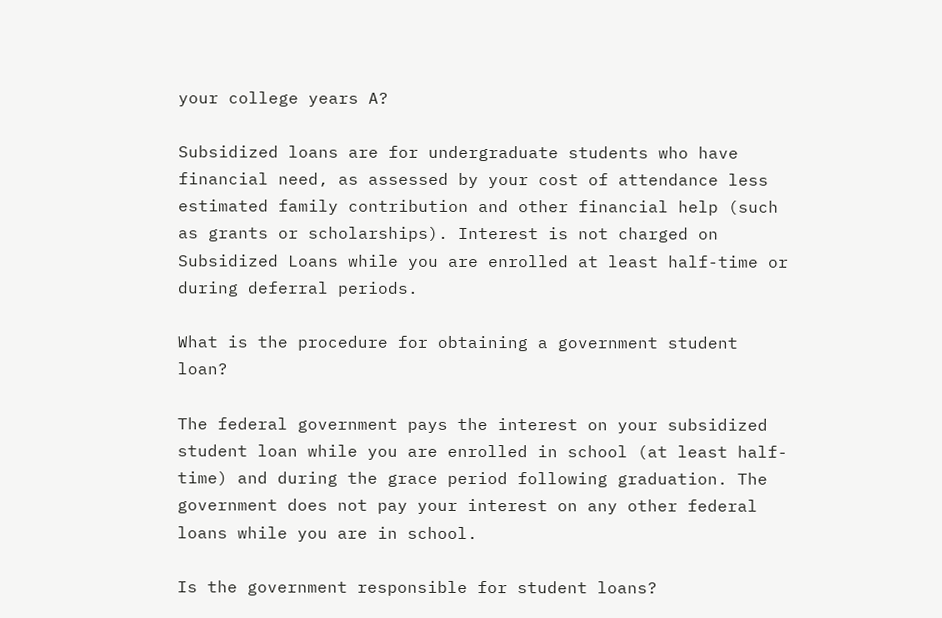your college years A?

Subsidized loans are for undergraduate students who have financial need, as assessed by your cost of attendance less estimated family contribution and other financial help (such as grants or scholarships). Interest is not charged on Subsidized Loans while you are enrolled at least half-time or during deferral periods.

What is the procedure for obtaining a government student loan?

The federal government pays the interest on your subsidized student loan while you are enrolled in school (at least half-time) and during the grace period following graduation. The government does not pay your interest on any other federal loans while you are in school.

Is the government responsible for student loans?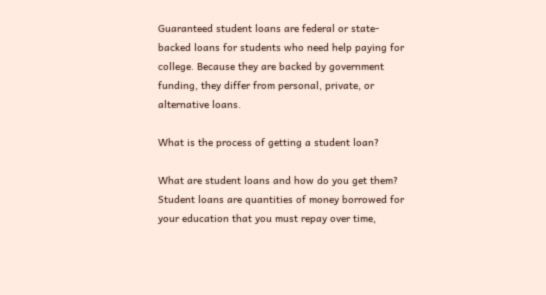Guaranteed student loans are federal or state-backed loans for students who need help paying for college. Because they are backed by government funding, they differ from personal, private, or alternative loans.

What is the process of getting a student loan?

What are student loans and how do you get them? Student loans are quantities of money borrowed for your education that you must repay over time,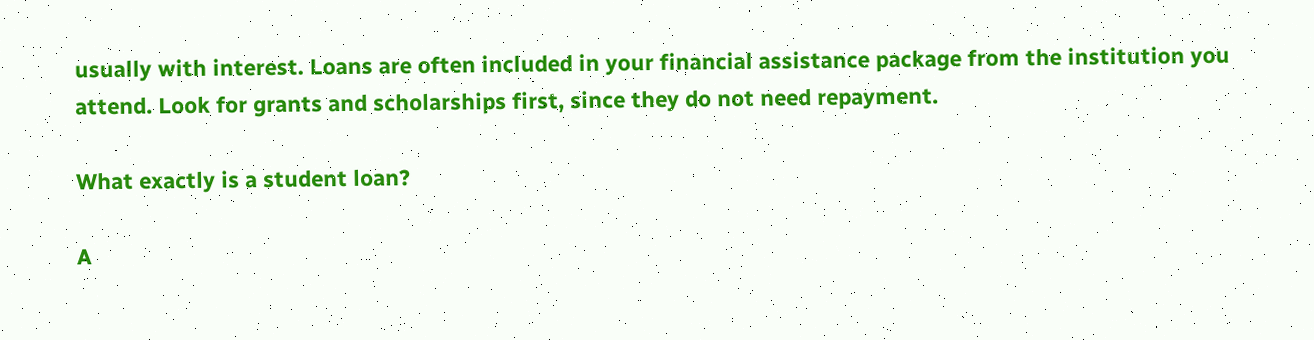usually with interest. Loans are often included in your financial assistance package from the institution you attend. Look for grants and scholarships first, since they do not need repayment.

What exactly is a student loan?

A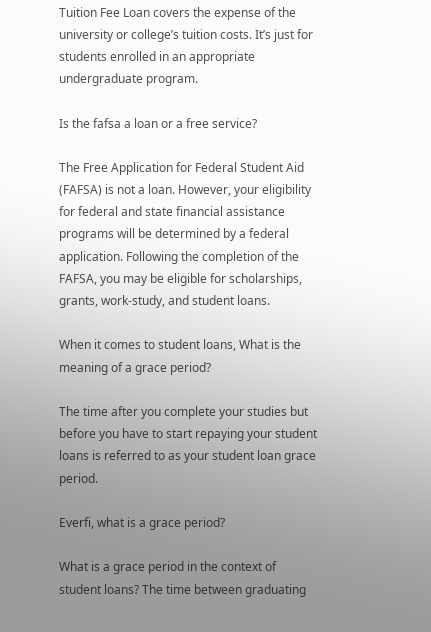Tuition Fee Loan covers the expense of the university or college’s tuition costs. It’s just for students enrolled in an appropriate undergraduate program.

Is the fafsa a loan or a free service?

The Free Application for Federal Student Aid (FAFSA) is not a loan. However, your eligibility for federal and state financial assistance programs will be determined by a federal application. Following the completion of the FAFSA, you may be eligible for scholarships, grants, work-study, and student loans.

When it comes to student loans, What is the meaning of a grace period?

The time after you complete your studies but before you have to start repaying your student loans is referred to as your student loan grace period.

Everfi, what is a grace period?

What is a grace period in the context of student loans? The time between graduating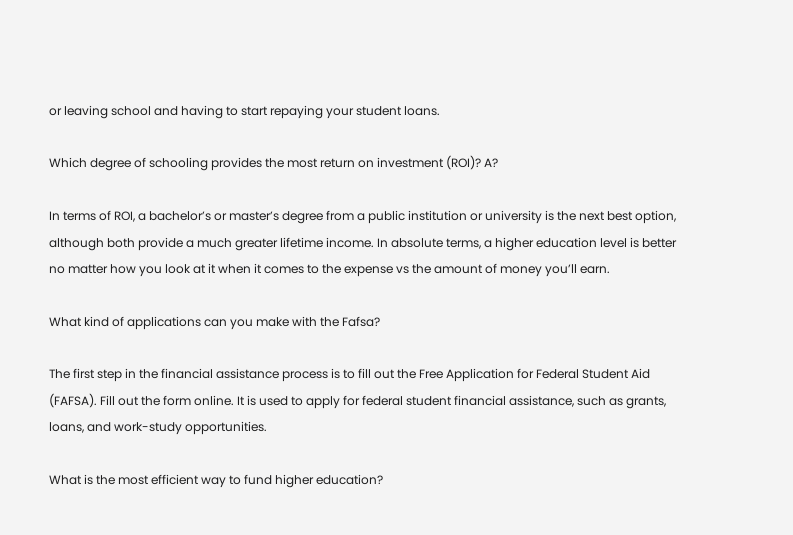or leaving school and having to start repaying your student loans.

Which degree of schooling provides the most return on investment (ROI)? A?

In terms of ROI, a bachelor’s or master’s degree from a public institution or university is the next best option, although both provide a much greater lifetime income. In absolute terms, a higher education level is better no matter how you look at it when it comes to the expense vs the amount of money you’ll earn.

What kind of applications can you make with the Fafsa?

The first step in the financial assistance process is to fill out the Free Application for Federal Student Aid (FAFSA). Fill out the form online. It is used to apply for federal student financial assistance, such as grants, loans, and work-study opportunities.

What is the most efficient way to fund higher education?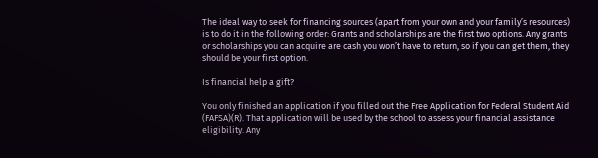The ideal way to seek for financing sources (apart from your own and your family’s resources) is to do it in the following order: Grants and scholarships are the first two options. Any grants or scholarships you can acquire are cash you won’t have to return, so if you can get them, they should be your first option.

Is financial help a gift?

You only finished an application if you filled out the Free Application for Federal Student Aid (FAFSA)(R). That application will be used by the school to assess your financial assistance eligibility. Any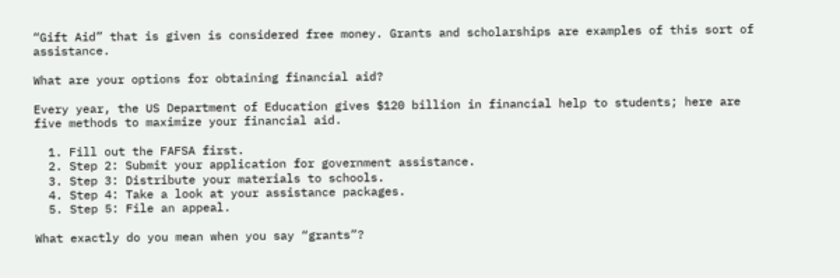“Gift Aid” that is given is considered free money. Grants and scholarships are examples of this sort of assistance.

What are your options for obtaining financial aid?

Every year, the US Department of Education gives $120 billion in financial help to students; here are five methods to maximize your financial aid.

  1. Fill out the FAFSA first.
  2. Step 2: Submit your application for government assistance.
  3. Step 3: Distribute your materials to schools.
  4. Step 4: Take a look at your assistance packages.
  5. Step 5: File an appeal.

What exactly do you mean when you say “grants”?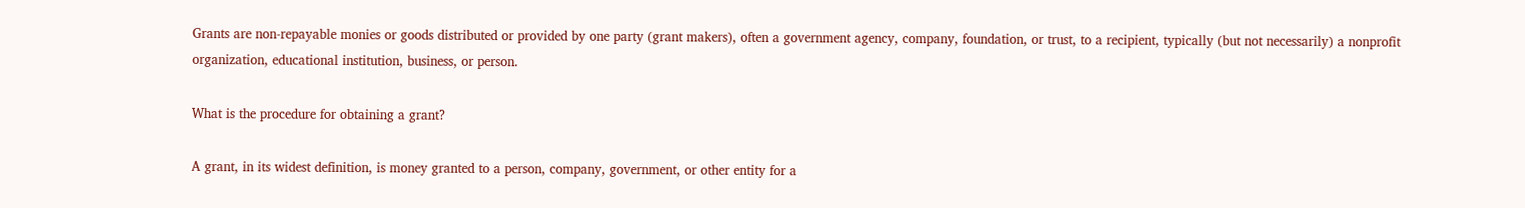Grants are non-repayable monies or goods distributed or provided by one party (grant makers), often a government agency, company, foundation, or trust, to a recipient, typically (but not necessarily) a nonprofit organization, educational institution, business, or person.

What is the procedure for obtaining a grant?

A grant, in its widest definition, is money granted to a person, company, government, or other entity for a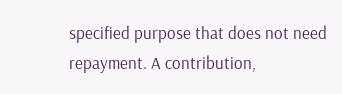specified purpose that does not need repayment. A contribution,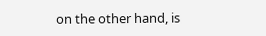on the other hand, is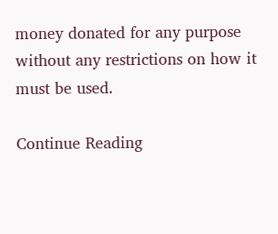money donated for any purpose without any restrictions on how it must be used.

Continue Reading